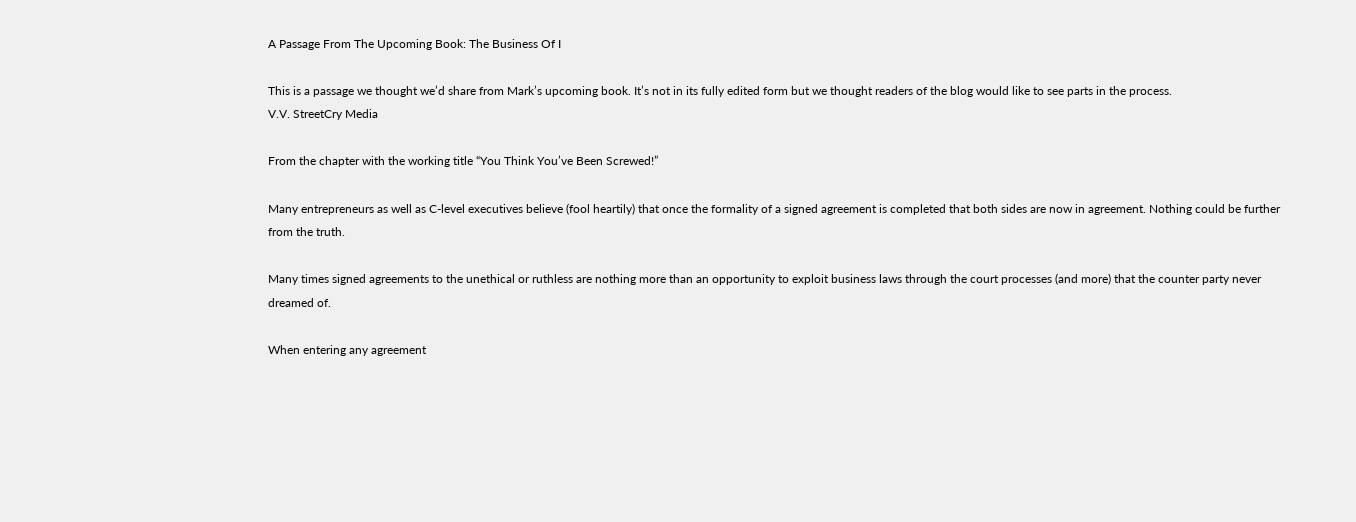A Passage From The Upcoming Book: The Business Of I

This is a passage we thought we’d share from Mark’s upcoming book. It’s not in its fully edited form but we thought readers of the blog would like to see parts in the process.
V.V. StreetCry Media

From the chapter with the working title “You Think You’ve Been Screwed!”

Many entrepreneurs as well as C-level executives believe (fool heartily) that once the formality of a signed agreement is completed that both sides are now in agreement. Nothing could be further from the truth.

Many times signed agreements to the unethical or ruthless are nothing more than an opportunity to exploit business laws through the court processes (and more) that the counter party never dreamed of.

When entering any agreement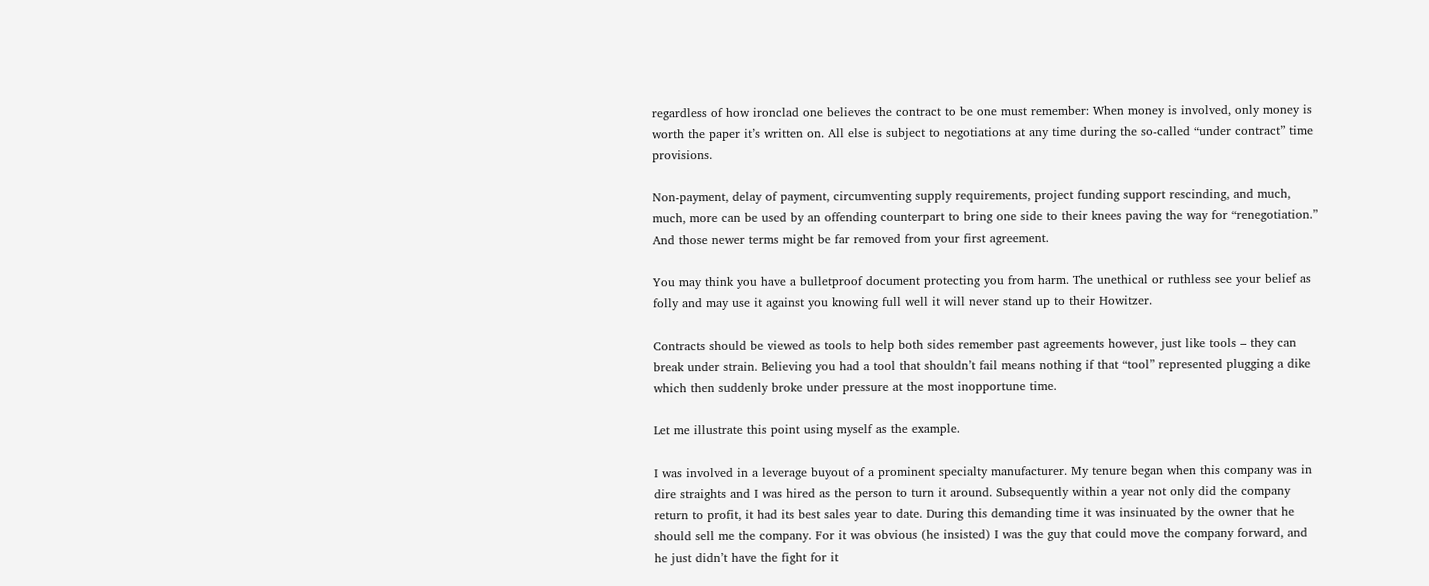regardless of how ironclad one believes the contract to be one must remember: When money is involved, only money is worth the paper it’s written on. All else is subject to negotiations at any time during the so-called “under contract” time provisions.

Non-payment, delay of payment, circumventing supply requirements, project funding support rescinding, and much, much, more can be used by an offending counterpart to bring one side to their knees paving the way for “renegotiation.” And those newer terms might be far removed from your first agreement.

You may think you have a bulletproof document protecting you from harm. The unethical or ruthless see your belief as folly and may use it against you knowing full well it will never stand up to their Howitzer.

Contracts should be viewed as tools to help both sides remember past agreements however, just like tools – they can break under strain. Believing you had a tool that shouldn’t fail means nothing if that “tool” represented plugging a dike which then suddenly broke under pressure at the most inopportune time.

Let me illustrate this point using myself as the example.

I was involved in a leverage buyout of a prominent specialty manufacturer. My tenure began when this company was in dire straights and I was hired as the person to turn it around. Subsequently within a year not only did the company return to profit, it had its best sales year to date. During this demanding time it was insinuated by the owner that he should sell me the company. For it was obvious (he insisted) I was the guy that could move the company forward, and he just didn’t have the fight for it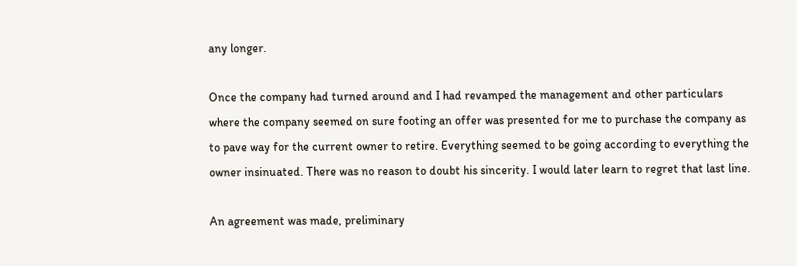any longer.

Once the company had turned around and I had revamped the management and other particulars where the company seemed on sure footing an offer was presented for me to purchase the company as to pave way for the current owner to retire. Everything seemed to be going according to everything the owner insinuated. There was no reason to doubt his sincerity. I would later learn to regret that last line.

An agreement was made, preliminary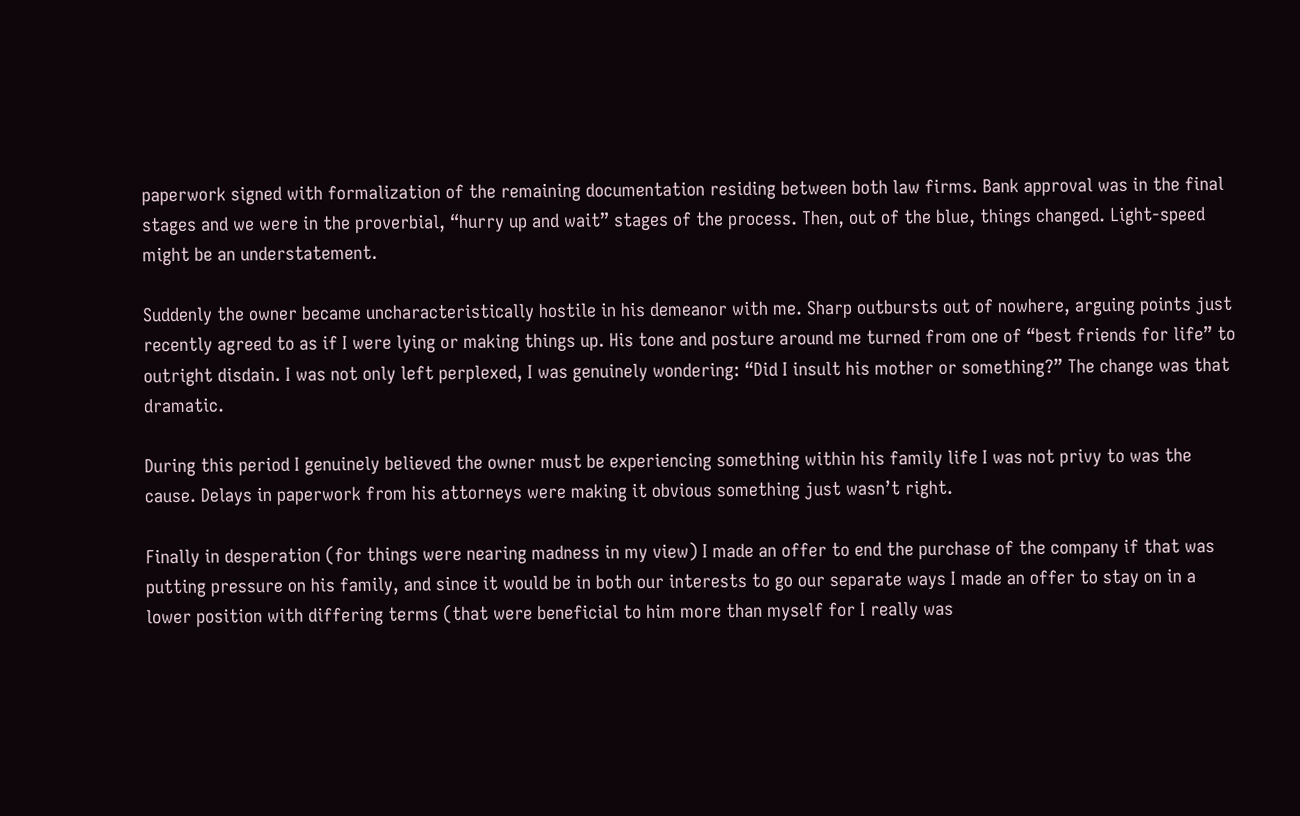paperwork signed with formalization of the remaining documentation residing between both law firms. Bank approval was in the final stages and we were in the proverbial, “hurry up and wait” stages of the process. Then, out of the blue, things changed. Light-speed might be an understatement.

Suddenly the owner became uncharacteristically hostile in his demeanor with me. Sharp outbursts out of nowhere, arguing points just recently agreed to as if I were lying or making things up. His tone and posture around me turned from one of “best friends for life” to outright disdain. I was not only left perplexed, I was genuinely wondering: “Did I insult his mother or something?” The change was that dramatic.

During this period I genuinely believed the owner must be experiencing something within his family life I was not privy to was the cause. Delays in paperwork from his attorneys were making it obvious something just wasn’t right.

Finally in desperation (for things were nearing madness in my view) I made an offer to end the purchase of the company if that was putting pressure on his family, and since it would be in both our interests to go our separate ways I made an offer to stay on in a lower position with differing terms (that were beneficial to him more than myself for I really was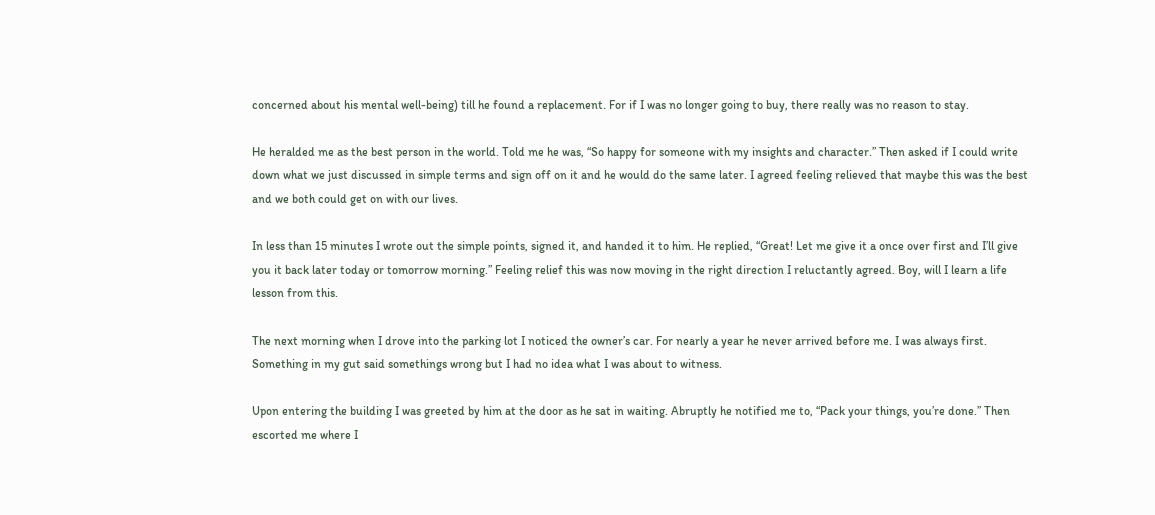concerned about his mental well-being) till he found a replacement. For if I was no longer going to buy, there really was no reason to stay.

He heralded me as the best person in the world. Told me he was, “So happy for someone with my insights and character.” Then asked if I could write down what we just discussed in simple terms and sign off on it and he would do the same later. I agreed feeling relieved that maybe this was the best and we both could get on with our lives.

In less than 15 minutes I wrote out the simple points, signed it, and handed it to him. He replied, “Great! Let me give it a once over first and I’ll give you it back later today or tomorrow morning.” Feeling relief this was now moving in the right direction I reluctantly agreed. Boy, will I learn a life lesson from this.

The next morning when I drove into the parking lot I noticed the owner’s car. For nearly a year he never arrived before me. I was always first. Something in my gut said somethings wrong but I had no idea what I was about to witness.

Upon entering the building I was greeted by him at the door as he sat in waiting. Abruptly he notified me to, “Pack your things, you’re done.” Then escorted me where I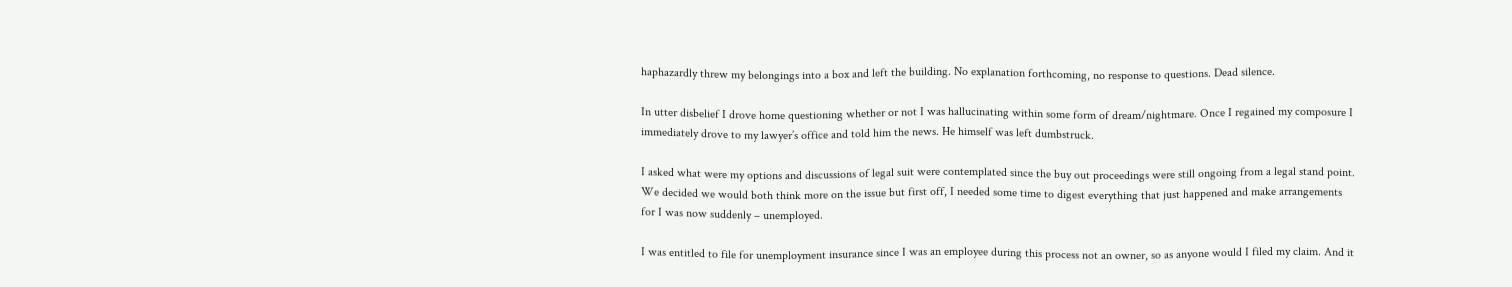haphazardly threw my belongings into a box and left the building. No explanation forthcoming, no response to questions. Dead silence.

In utter disbelief I drove home questioning whether or not I was hallucinating within some form of dream/nightmare. Once I regained my composure I immediately drove to my lawyer’s office and told him the news. He himself was left dumbstruck.

I asked what were my options and discussions of legal suit were contemplated since the buy out proceedings were still ongoing from a legal stand point. We decided we would both think more on the issue but first off, I needed some time to digest everything that just happened and make arrangements for I was now suddenly – unemployed.

I was entitled to file for unemployment insurance since I was an employee during this process not an owner, so as anyone would I filed my claim. And it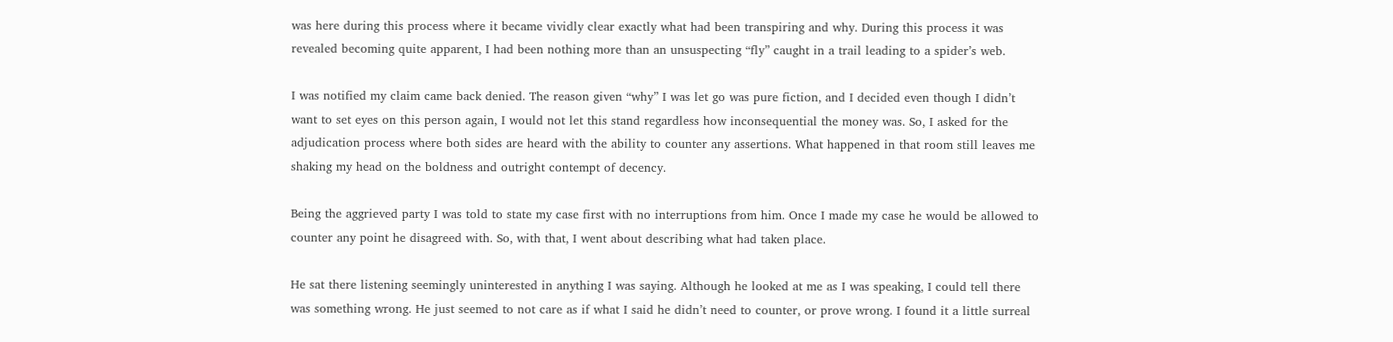was here during this process where it became vividly clear exactly what had been transpiring and why. During this process it was revealed becoming quite apparent, I had been nothing more than an unsuspecting “fly” caught in a trail leading to a spider’s web.

I was notified my claim came back denied. The reason given “why” I was let go was pure fiction, and I decided even though I didn’t want to set eyes on this person again, I would not let this stand regardless how inconsequential the money was. So, I asked for the adjudication process where both sides are heard with the ability to counter any assertions. What happened in that room still leaves me shaking my head on the boldness and outright contempt of decency.

Being the aggrieved party I was told to state my case first with no interruptions from him. Once I made my case he would be allowed to counter any point he disagreed with. So, with that, I went about describing what had taken place.

He sat there listening seemingly uninterested in anything I was saying. Although he looked at me as I was speaking, I could tell there was something wrong. He just seemed to not care as if what I said he didn’t need to counter, or prove wrong. I found it a little surreal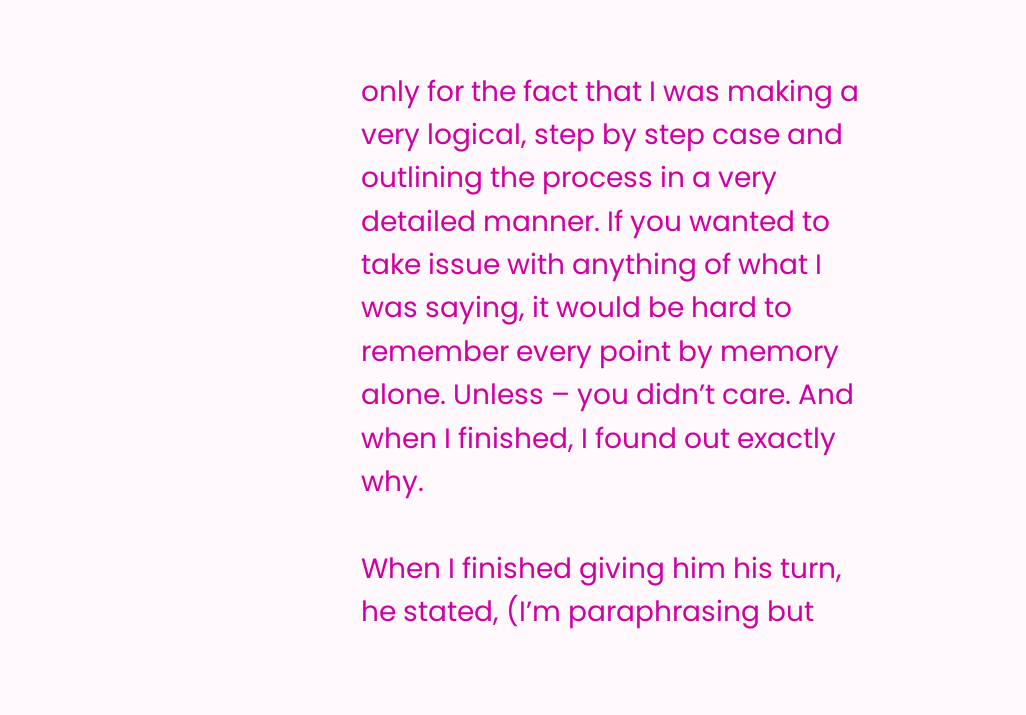only for the fact that I was making a very logical, step by step case and outlining the process in a very detailed manner. If you wanted to take issue with anything of what I was saying, it would be hard to remember every point by memory alone. Unless – you didn’t care. And when I finished, I found out exactly why.

When I finished giving him his turn, he stated, (I’m paraphrasing but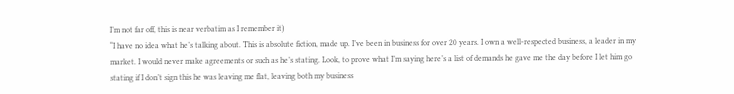I’m not far off, this is near verbatim as I remember it)
“I have no idea what he’s talking about. This is absolute fiction, made up. I’ve been in business for over 20 years. I own a well-respected business, a leader in my market. I would never make agreements or such as he’s stating. Look, to prove what I’m saying here’s a list of demands he gave me the day before I let him go stating if I don’t sign this he was leaving me flat, leaving both my business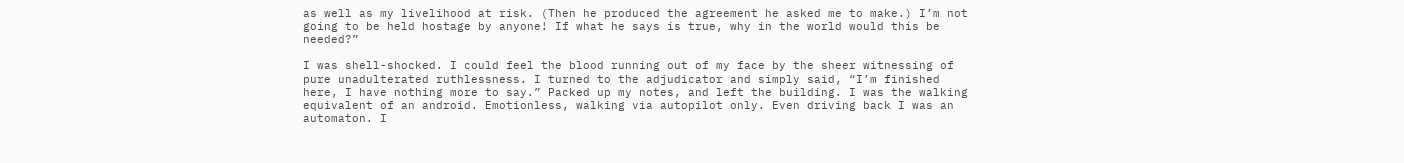as well as my livelihood at risk. (Then he produced the agreement he asked me to make.) I’m not going to be held hostage by anyone! If what he says is true, why in the world would this be needed?”

I was shell-shocked. I could feel the blood running out of my face by the sheer witnessing of pure unadulterated ruthlessness. I turned to the adjudicator and simply said, “I’m finished here, I have nothing more to say.” Packed up my notes, and left the building. I was the walking equivalent of an android. Emotionless, walking via autopilot only. Even driving back I was an automaton. I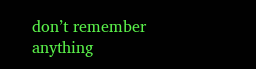don’t remember anything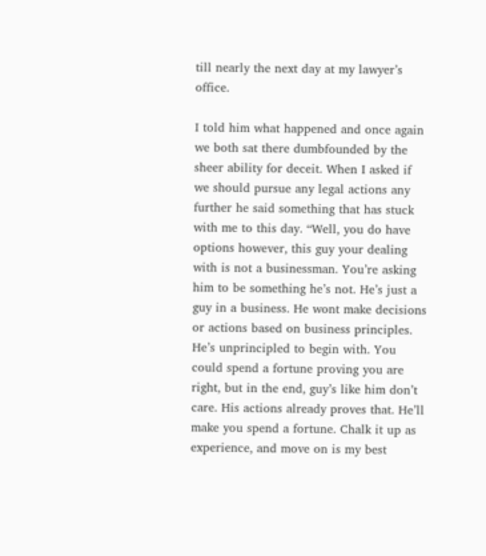till nearly the next day at my lawyer’s office.

I told him what happened and once again we both sat there dumbfounded by the sheer ability for deceit. When I asked if we should pursue any legal actions any further he said something that has stuck with me to this day. “Well, you do have options however, this guy your dealing with is not a businessman. You’re asking him to be something he’s not. He’s just a guy in a business. He wont make decisions or actions based on business principles. He’s unprincipled to begin with. You could spend a fortune proving you are right, but in the end, guy’s like him don’t care. His actions already proves that. He’ll make you spend a fortune. Chalk it up as experience, and move on is my best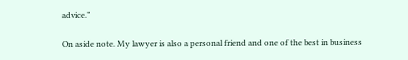advice.”

On aside note. My lawyer is also a personal friend and one of the best in business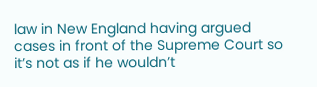law in New England having argued cases in front of the Supreme Court so it’s not as if he wouldn’t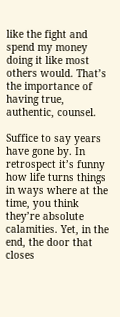like the fight and spend my money doing it like most others would. That’s the importance of having true, authentic, counsel.

Suffice to say years have gone by. In retrospect it’s funny how life turns things in ways where at the time, you think they’re absolute calamities. Yet, in the end, the door that closes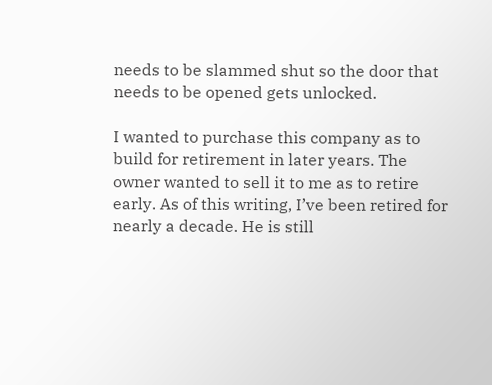needs to be slammed shut so the door that needs to be opened gets unlocked.

I wanted to purchase this company as to build for retirement in later years. The owner wanted to sell it to me as to retire early. As of this writing, I’ve been retired for nearly a decade. He is still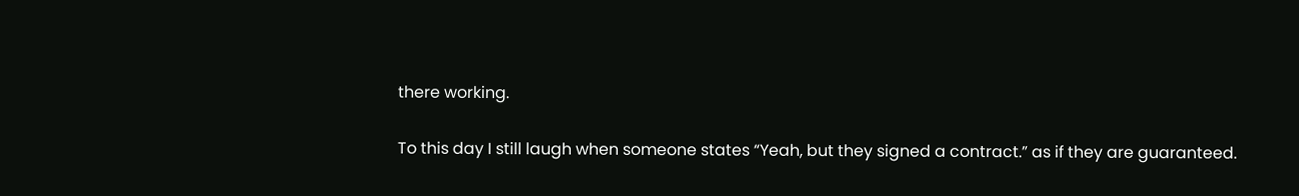there working.

To this day I still laugh when someone states “Yeah, but they signed a contract.” as if they are guaranteed.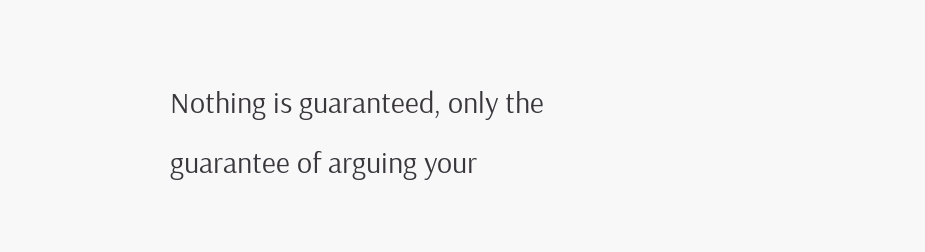Nothing is guaranteed, only the guarantee of arguing your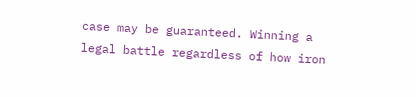case may be guaranteed. Winning a legal battle regardless of how iron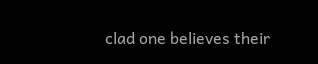clad one believes their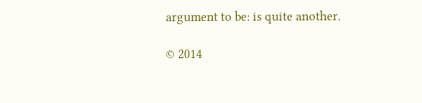argument to be: is quite another.

© 2014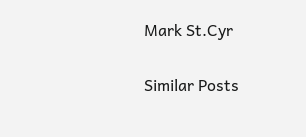Mark St.Cyr

Similar Posts